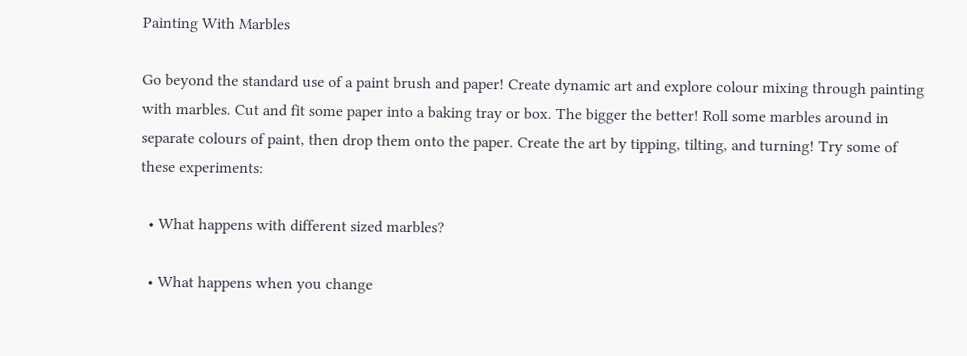Painting With Marbles

Go beyond the standard use of a paint brush and paper! Create dynamic art and explore colour mixing through painting with marbles. Cut and fit some paper into a baking tray or box. The bigger the better! Roll some marbles around in separate colours of paint, then drop them onto the paper. Create the art by tipping, tilting, and turning! Try some of these experiments:

  • What happens with different sized marbles?

  • What happens when you change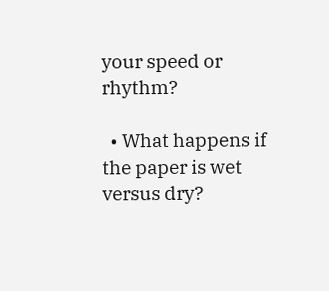your speed or rhythm?

  • What happens if the paper is wet versus dry?